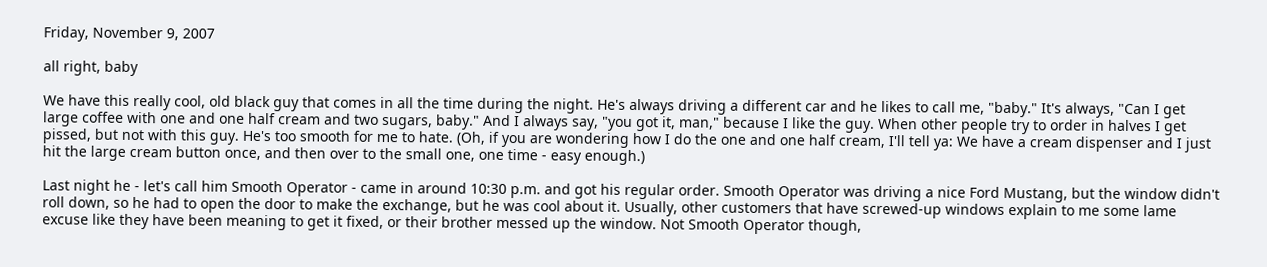Friday, November 9, 2007

all right, baby

We have this really cool, old black guy that comes in all the time during the night. He's always driving a different car and he likes to call me, "baby." It's always, "Can I get large coffee with one and one half cream and two sugars, baby." And I always say, "you got it, man," because I like the guy. When other people try to order in halves I get pissed, but not with this guy. He's too smooth for me to hate. (Oh, if you are wondering how I do the one and one half cream, I'll tell ya: We have a cream dispenser and I just hit the large cream button once, and then over to the small one, one time - easy enough.)

Last night he - let's call him Smooth Operator - came in around 10:30 p.m. and got his regular order. Smooth Operator was driving a nice Ford Mustang, but the window didn't roll down, so he had to open the door to make the exchange, but he was cool about it. Usually, other customers that have screwed-up windows explain to me some lame excuse like they have been meaning to get it fixed, or their brother messed up the window. Not Smooth Operator though,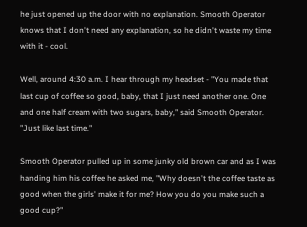he just opened up the door with no explanation. Smooth Operator knows that I don't need any explanation, so he didn't waste my time with it - cool.

Well, around 4:30 a.m. I hear through my headset - "You made that last cup of coffee so good, baby, that I just need another one. One and one half cream with two sugars, baby," said Smooth Operator. "Just like last time."

Smooth Operator pulled up in some junky old brown car and as I was handing him his coffee he asked me, "Why doesn't the coffee taste as good when the girls' make it for me? How you do you make such a good cup?"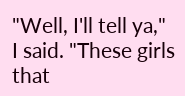"Well, I'll tell ya," I said. "These girls that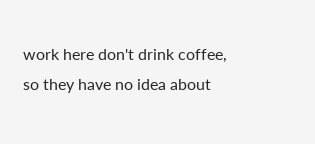work here don't drink coffee, so they have no idea about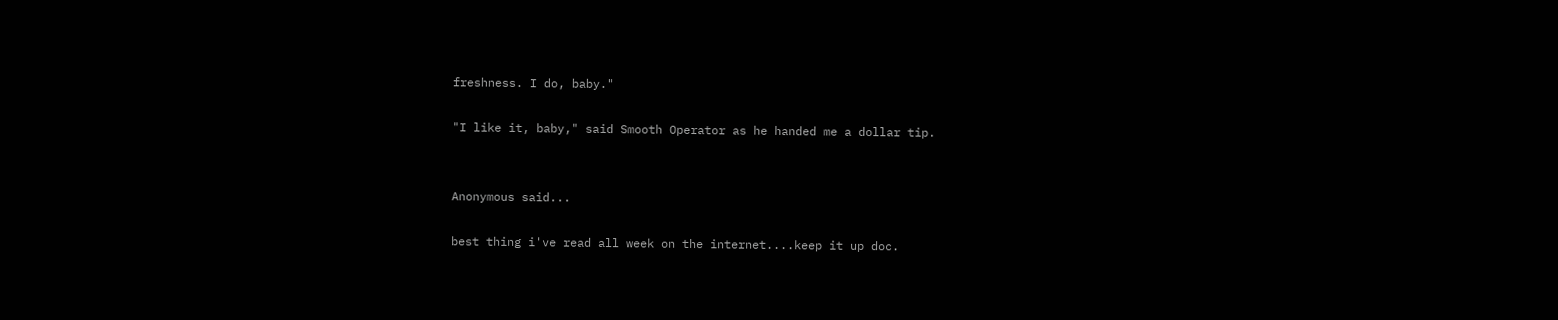freshness. I do, baby."

"I like it, baby," said Smooth Operator as he handed me a dollar tip.


Anonymous said...

best thing i've read all week on the internet....keep it up doc.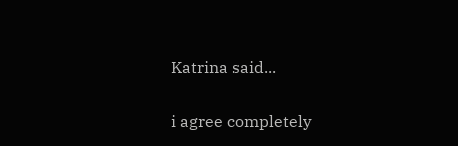Katrina said...

i agree completely